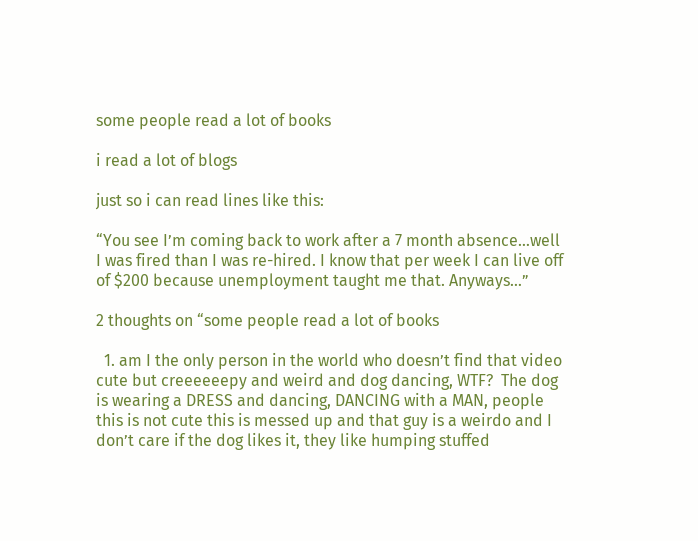some people read a lot of books

i read a lot of blogs

just so i can read lines like this:

“You see I’m coming back to work after a 7 month absence…well I was fired than I was re-hired. I know that per week I can live off of $200 because unemployment taught me that. Anyways…”

2 thoughts on “some people read a lot of books

  1. am I the only person in the world who doesn’t find that video cute but creeeeeepy and weird and dog dancing, WTF?  The dog is wearing a DRESS and dancing, DANCING with a MAN, people this is not cute this is messed up and that guy is a weirdo and I don’t care if the dog likes it, they like humping stuffed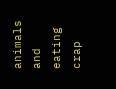animals and eating crap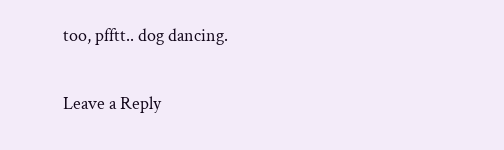too, pfftt.. dog dancing.

Leave a Reply